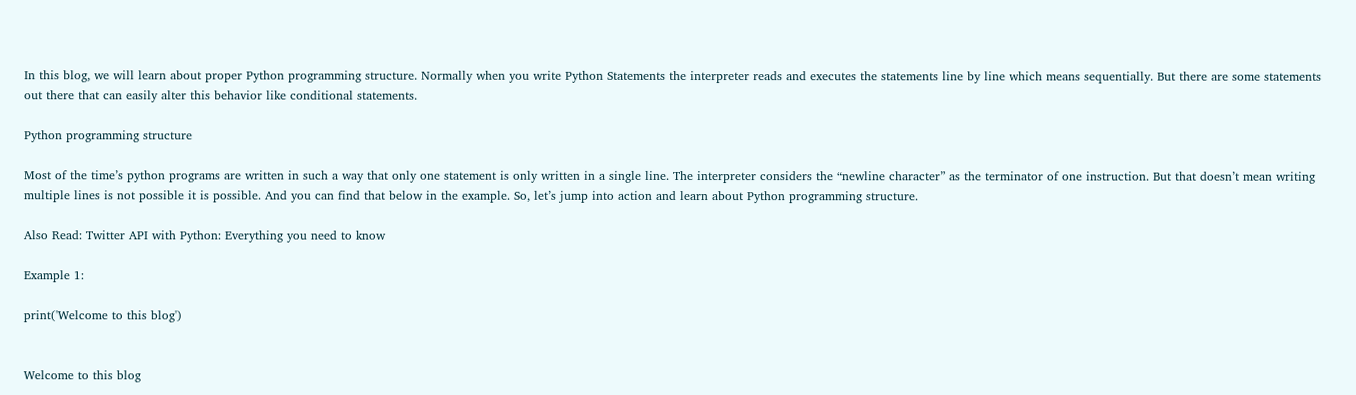In this blog, we will learn about proper Python programming structure. Normally when you write Python Statements the interpreter reads and executes the statements line by line which means sequentially. But there are some statements out there that can easily alter this behavior like conditional statements.

Python programming structure

Most of the time’s python programs are written in such a way that only one statement is only written in a single line. The interpreter considers the “newline character” as the terminator of one instruction. But that doesn’t mean writing multiple lines is not possible it is possible. And you can find that below in the example. So, let’s jump into action and learn about Python programming structure.

Also Read: Twitter API with Python: Everything you need to know

Example 1:

print('Welcome to this blog')


Welcome to this blog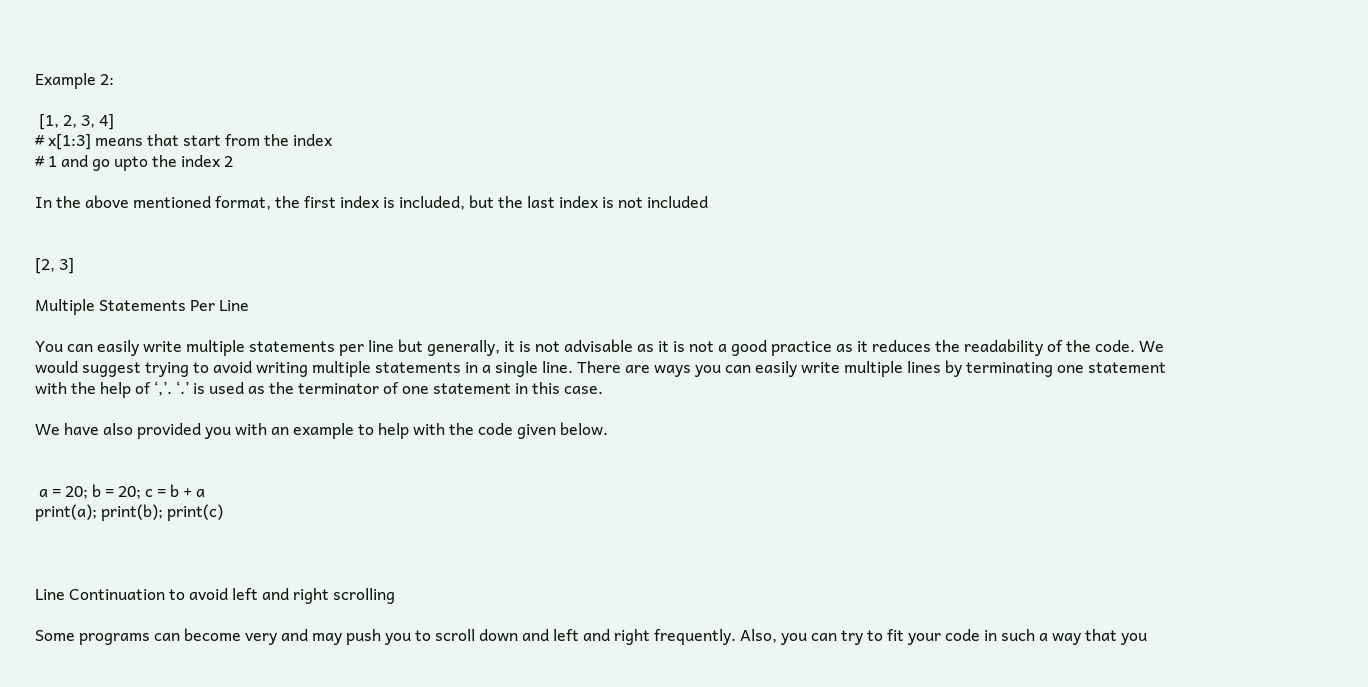Example 2:

 [1, 2, 3, 4]
# x[1:3] means that start from the index
# 1 and go upto the index 2

In the above mentioned format, the first index is included, but the last index is not included


[2, 3]

Multiple Statements Per Line

You can easily write multiple statements per line but generally, it is not advisable as it is not a good practice as it reduces the readability of the code. We would suggest trying to avoid writing multiple statements in a single line. There are ways you can easily write multiple lines by terminating one statement with the help of ‘,’. ‘.’ is used as the terminator of one statement in this case.

We have also provided you with an example to help with the code given below.


 a = 20; b = 20; c = b + a
print(a); print(b); print(c)



Line Continuation to avoid left and right scrolling

Some programs can become very and may push you to scroll down and left and right frequently. Also, you can try to fit your code in such a way that you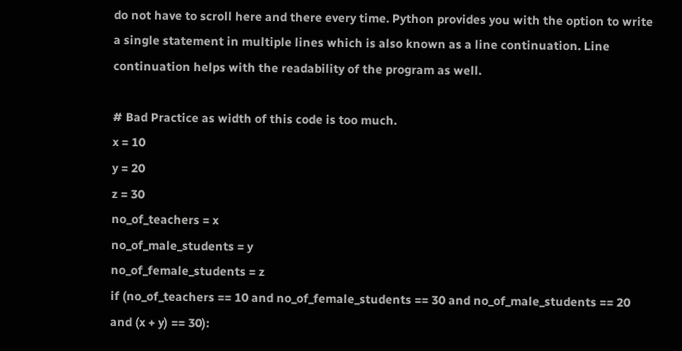do not have to scroll here and there every time. Python provides you with the option to write a single statement in multiple lines which is also known as a line continuation. Line continuation helps with the readability of the program as well.

# Bad Practice as width of this code is too much.
x = 10
y = 20
z = 30
no_of_teachers = x
no_of_male_students = y
no_of_female_students = z
if (no_of_teachers == 10 and no_of_female_students == 30 and no_of_male_students == 20 and (x + y) == 30):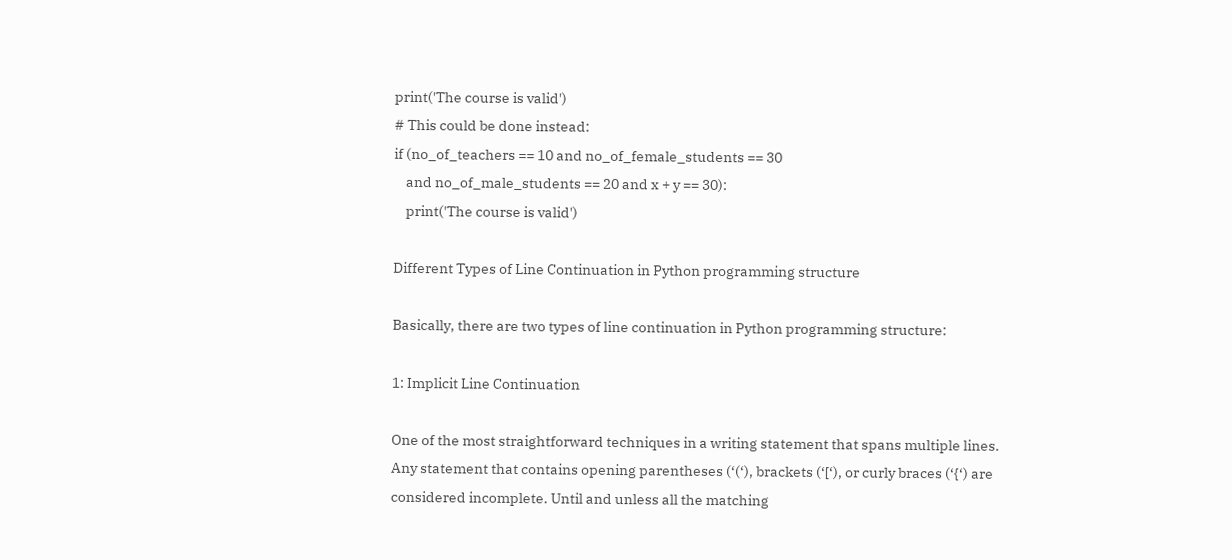print('The course is valid')
# This could be done instead:
if (no_of_teachers == 10 and no_of_female_students == 30
    and no_of_male_students == 20 and x + y == 30):
    print('The course is valid')

Different Types of Line Continuation in Python programming structure

Basically, there are two types of line continuation in Python programming structure:

1: Implicit Line Continuation

One of the most straightforward techniques in a writing statement that spans multiple lines. Any statement that contains opening parentheses (‘(‘), brackets (‘[‘), or curly braces (‘{‘) are considered incomplete. Until and unless all the matching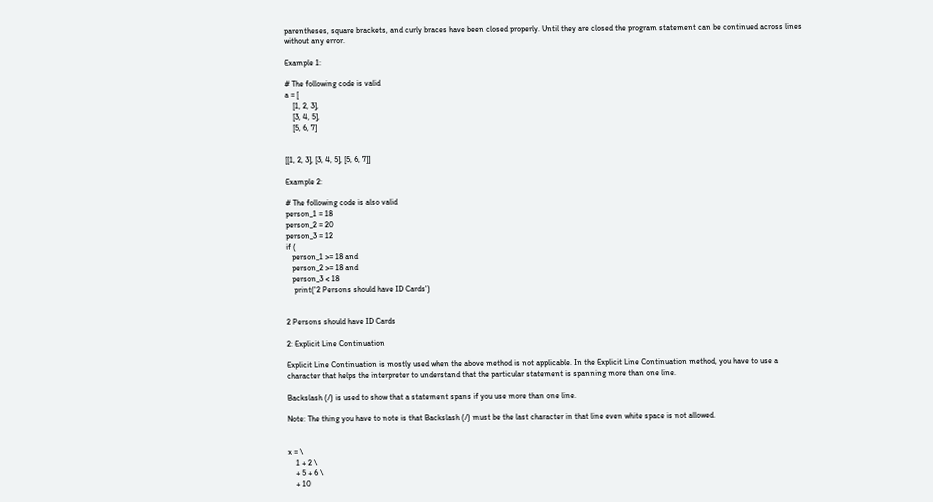parentheses, square brackets, and curly braces have been closed properly. Until they are closed the program statement can be continued across lines without any error.

Example 1:

# The following code is valid
a = [
    [1, 2, 3],
    [3, 4, 5],
    [5, 6, 7]


[[1, 2, 3], [3, 4, 5], [5, 6, 7]]

Example 2:

# The following code is also valid
person_1 = 18
person_2 = 20
person_3 = 12
if (
   person_1 >= 18 and
   person_2 >= 18 and
   person_3 < 18
    print('2 Persons should have ID Cards')


2 Persons should have ID Cards

2: Explicit Line Continuation

Explicit Line Continuation is mostly used when the above method is not applicable. In the Explicit Line Continuation method, you have to use a character that helps the interpreter to understand that the particular statement is spanning more than one line.

Backslash (/) is used to show that a statement spans if you use more than one line.

Note: The thing you have to note is that Backslash (/) must be the last character in that line even white space is not allowed.


x = \
    1 + 2 \
    + 5 + 6 \
    + 10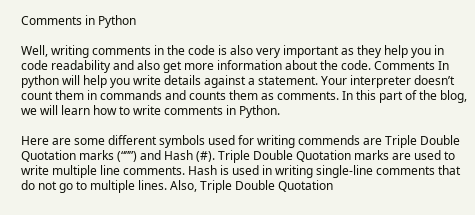Comments in Python

Well, writing comments in the code is also very important as they help you in code readability and also get more information about the code. Comments In python will help you write details against a statement. Your interpreter doesn’t count them in commands and counts them as comments. In this part of the blog, we will learn how to write comments in Python.

Here are some different symbols used for writing commends are Triple Double Quotation marks (“””) and Hash (#). Triple Double Quotation marks are used to write multiple line comments. Hash is used in writing single-line comments that do not go to multiple lines. Also, Triple Double Quotation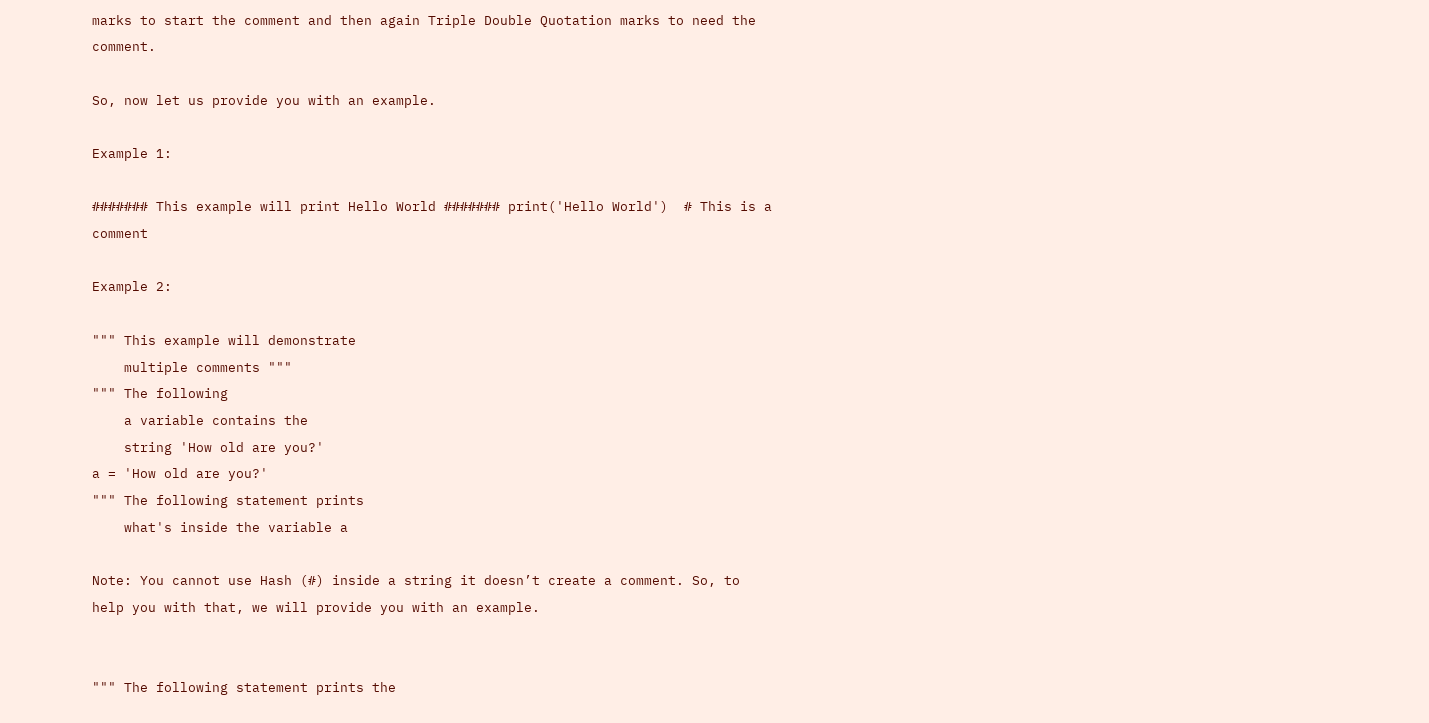marks to start the comment and then again Triple Double Quotation marks to need the comment.

So, now let us provide you with an example.

Example 1:

####### This example will print Hello World ####### print('Hello World')  # This is a comment

Example 2:

""" This example will demonstrate
    multiple comments """
""" The following
    a variable contains the
    string 'How old are you?'
a = 'How old are you?'
""" The following statement prints
    what's inside the variable a

Note: You cannot use Hash (#) inside a string it doesn’t create a comment. So, to help you with that, we will provide you with an example.


""" The following statement prints the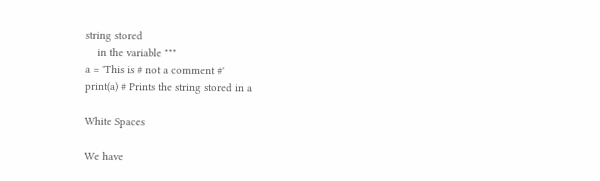string stored
    in the variable """
a = 'This is # not a comment #'
print(a) # Prints the string stored in a

White Spaces

We have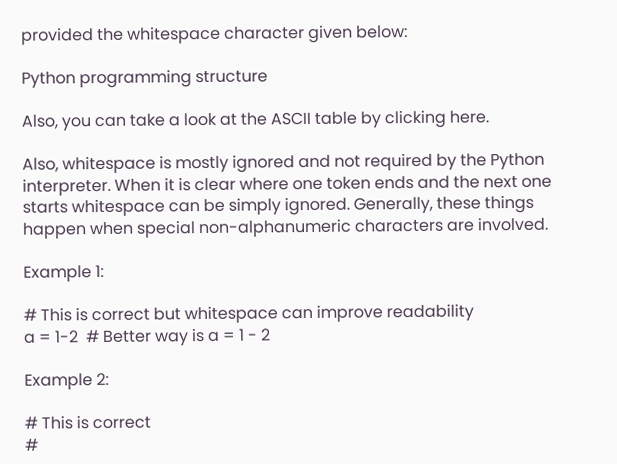provided the whitespace character given below:

Python programming structure

Also, you can take a look at the ASCII table by clicking here.

Also, whitespace is mostly ignored and not required by the Python interpreter. When it is clear where one token ends and the next one starts whitespace can be simply ignored. Generally, these things happen when special non-alphanumeric characters are involved.

Example 1:

# This is correct but whitespace can improve readability
a = 1-2  # Better way is a = 1 - 2

Example 2:

# This is correct
#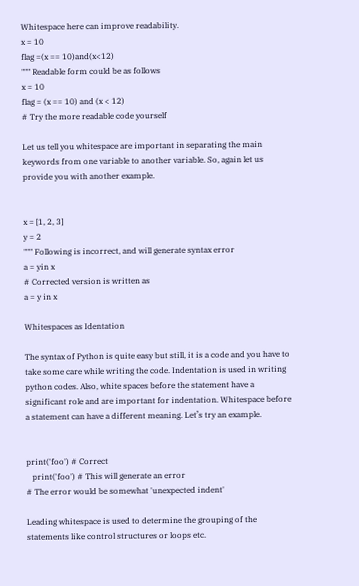Whitespace here can improve readability.
x = 10
flag =(x == 10)and(x<12)
""" Readable form could be as follows
x = 10
flag = (x == 10) and (x < 12)
# Try the more readable code yourself

Let us tell you whitespace are important in separating the main keywords from one variable to another variable. So, again let us provide you with another example.


x = [1, 2, 3]
y = 2
""" Following is incorrect, and will generate syntax error
a = yin x
# Corrected version is written as
a = y in x

Whitespaces as Identation

The syntax of Python is quite easy but still, it is a code and you have to take some care while writing the code. Indentation is used in writing python codes. Also, white spaces before the statement have a significant role and are important for indentation. Whitespace before a statement can have a different meaning. Let’s try an example.


print('foo') # Correct
   print('foo') # This will generate an error
# The error would be somewhat 'unexpected indent'

Leading whitespace is used to determine the grouping of the statements like control structures or loops etc.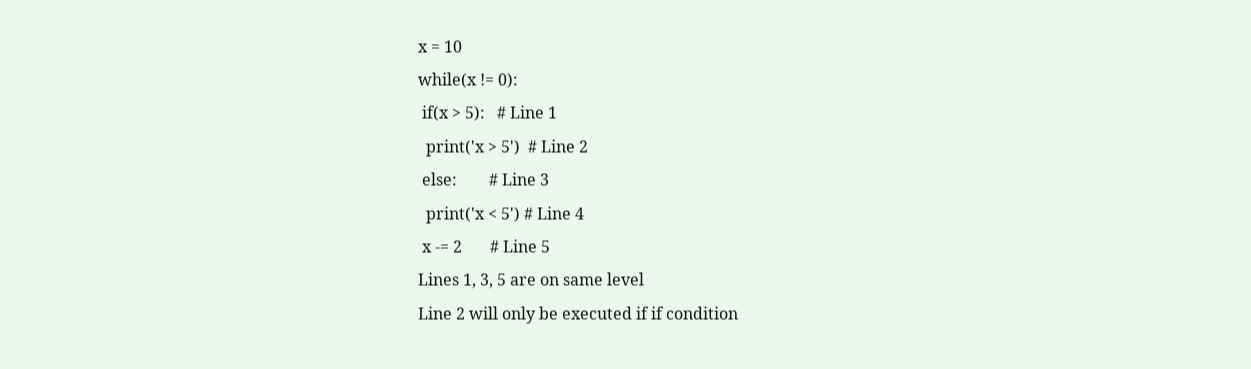x = 10
while(x != 0):
 if(x > 5):   # Line 1
  print('x > 5')  # Line 2
 else:        # Line 3
  print('x < 5') # Line 4
 x -= 2       # Line 5
Lines 1, 3, 5 are on same level
Line 2 will only be executed if if condition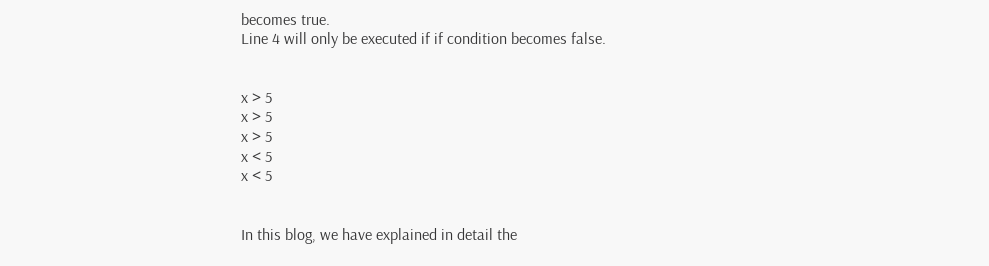becomes true.
Line 4 will only be executed if if condition becomes false.


x > 5
x > 5
x > 5
x < 5
x < 5


In this blog, we have explained in detail the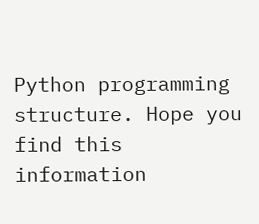Python programming structure. Hope you find this information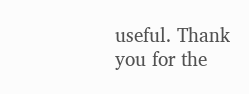useful. Thank you for the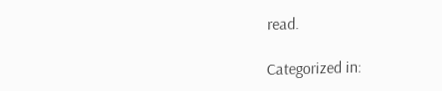read.

Categorized in: